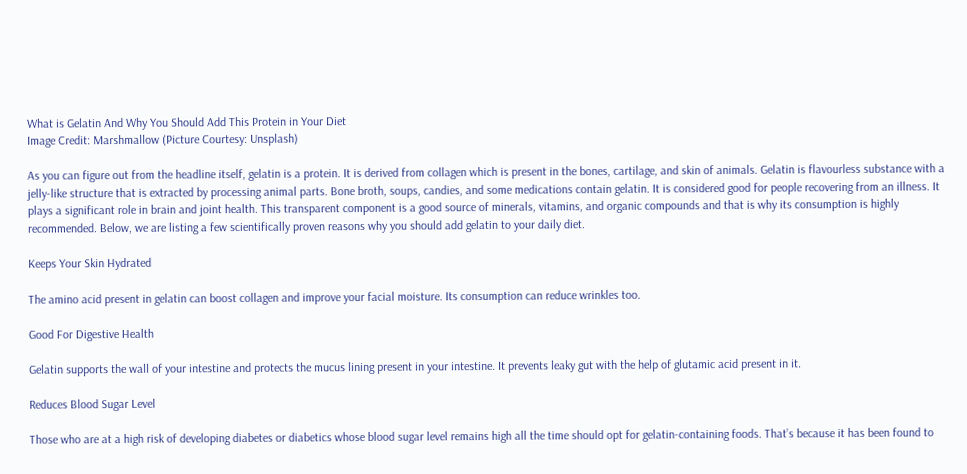What is Gelatin And Why You Should Add This Protein in Your Diet
Image Credit: Marshmallow (Picture Courtesy: Unsplash)

As you can figure out from the headline itself, gelatin is a protein. It is derived from collagen which is present in the bones, cartilage, and skin of animals. Gelatin is flavourless substance with a jelly-like structure that is extracted by processing animal parts. Bone broth, soups, candies, and some medications contain gelatin. It is considered good for people recovering from an illness. It plays a significant role in brain and joint health. This transparent component is a good source of minerals, vitamins, and organic compounds and that is why its consumption is highly recommended. Below, we are listing a few scientifically proven reasons why you should add gelatin to your daily diet.

Keeps Your Skin Hydrated

The amino acid present in gelatin can boost collagen and improve your facial moisture. Its consumption can reduce wrinkles too.

Good For Digestive Health

Gelatin supports the wall of your intestine and protects the mucus lining present in your intestine. It prevents leaky gut with the help of glutamic acid present in it.

Reduces Blood Sugar Level

Those who are at a high risk of developing diabetes or diabetics whose blood sugar level remains high all the time should opt for gelatin-containing foods. That’s because it has been found to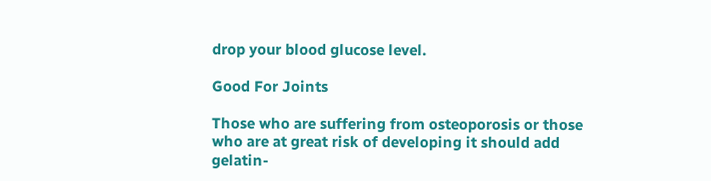drop your blood glucose level.

Good For Joints

Those who are suffering from osteoporosis or those who are at great risk of developing it should add gelatin-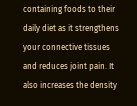containing foods to their daily diet as it strengthens your connective tissues and reduces joint pain. It also increases the density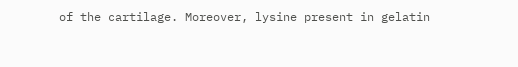of the cartilage. Moreover, lysine present in gelatin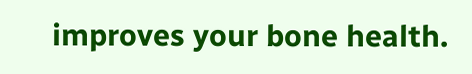improves your bone health.